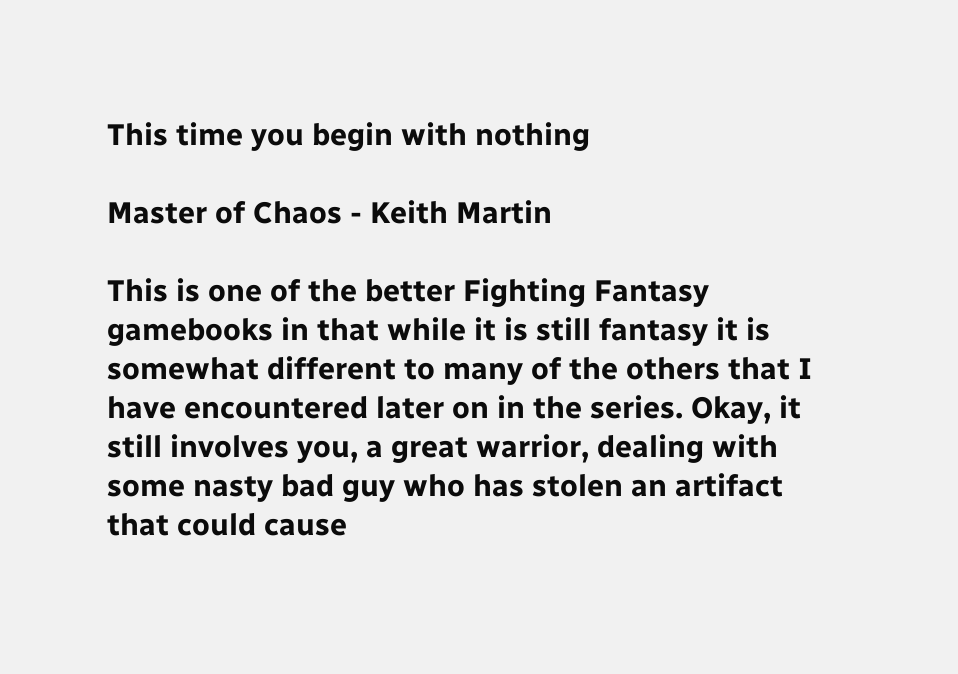This time you begin with nothing

Master of Chaos - Keith Martin

This is one of the better Fighting Fantasy gamebooks in that while it is still fantasy it is somewhat different to many of the others that I have encountered later on in the series. Okay, it still involves you, a great warrior, dealing with some nasty bad guy who has stolen an artifact that could cause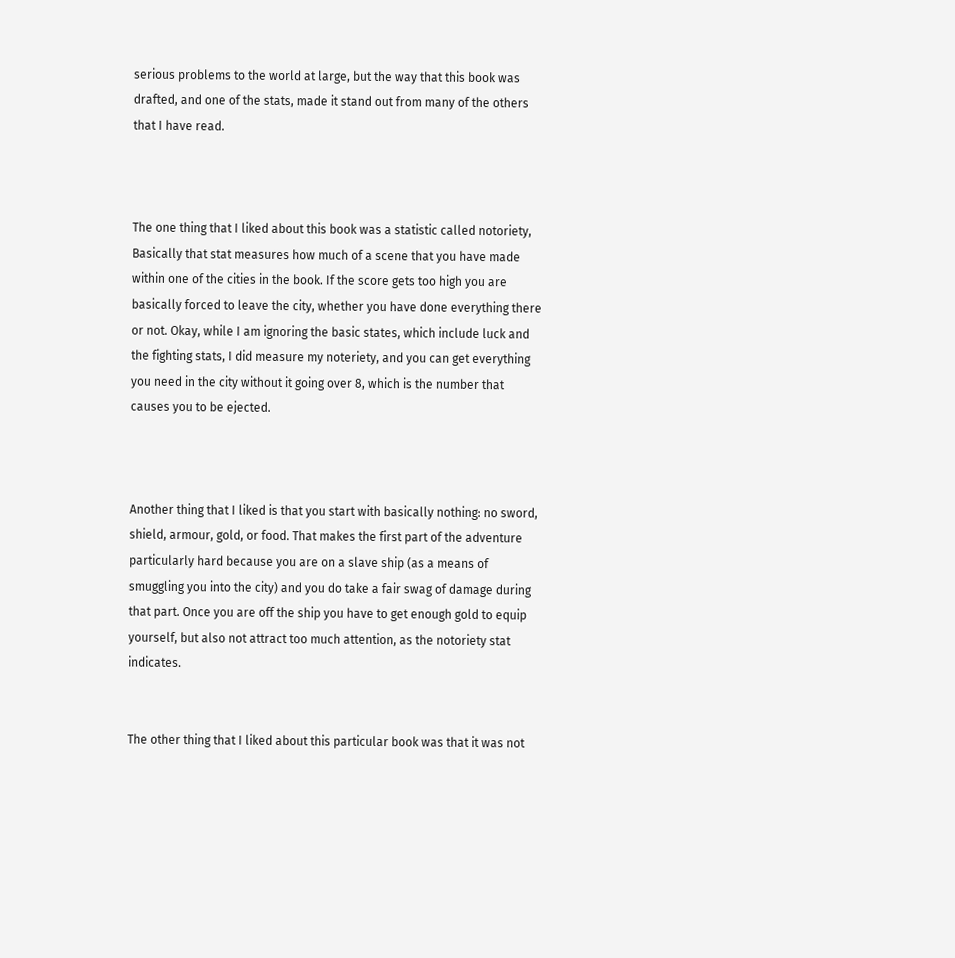serious problems to the world at large, but the way that this book was drafted, and one of the stats, made it stand out from many of the others that I have read.



The one thing that I liked about this book was a statistic called notoriety, Basically that stat measures how much of a scene that you have made within one of the cities in the book. If the score gets too high you are basically forced to leave the city, whether you have done everything there or not. Okay, while I am ignoring the basic states, which include luck and the fighting stats, I did measure my noteriety, and you can get everything you need in the city without it going over 8, which is the number that causes you to be ejected.



Another thing that I liked is that you start with basically nothing: no sword, shield, armour, gold, or food. That makes the first part of the adventure particularly hard because you are on a slave ship (as a means of smuggling you into the city) and you do take a fair swag of damage during that part. Once you are off the ship you have to get enough gold to equip yourself, but also not attract too much attention, as the notoriety stat indicates.


The other thing that I liked about this particular book was that it was not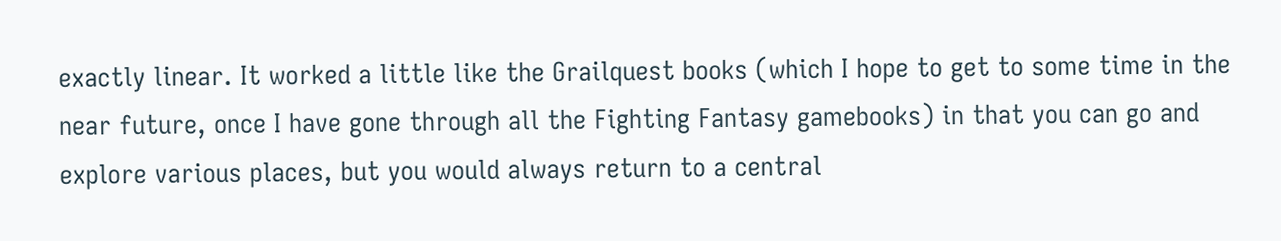exactly linear. It worked a little like the Grailquest books (which I hope to get to some time in the near future, once I have gone through all the Fighting Fantasy gamebooks) in that you can go and explore various places, but you would always return to a central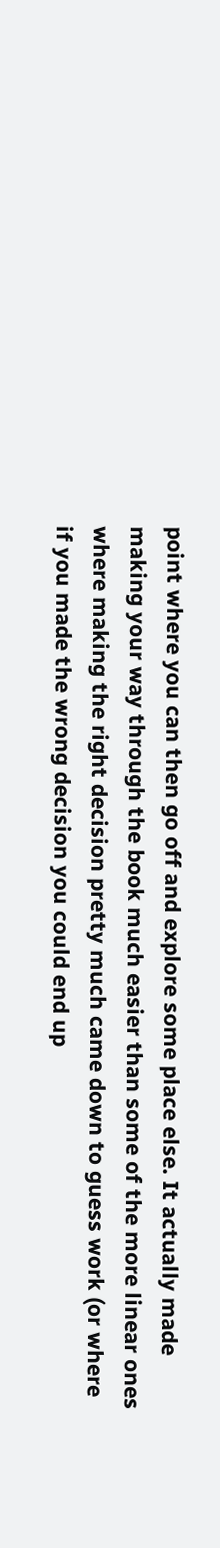point where you can then go off and explore some place else. It actually made making your way through the book much easier than some of the more linear ones where making the right decision pretty much came down to guess work (or where if you made the wrong decision you could end up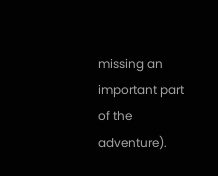missing an important part of the adventure).